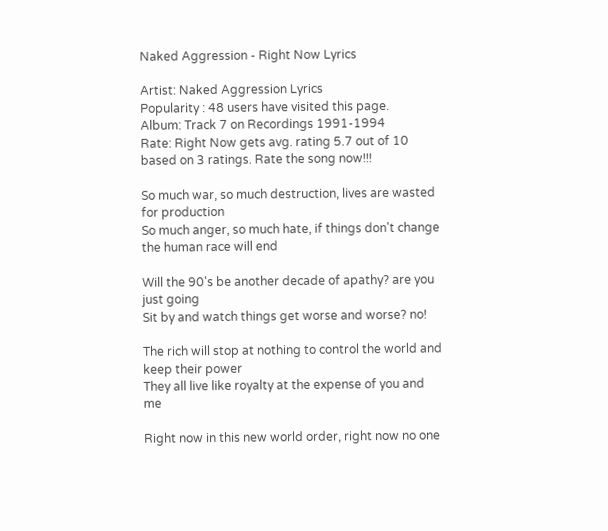Naked Aggression - Right Now Lyrics

Artist: Naked Aggression Lyrics
Popularity : 48 users have visited this page.
Album: Track 7 on Recordings 1991-1994
Rate: Right Now gets avg. rating 5.7 out of 10 based on 3 ratings. Rate the song now!!!

So much war, so much destruction, lives are wasted for production
So much anger, so much hate, if things don't change the human race will end

Will the 90's be another decade of apathy? are you just going
Sit by and watch things get worse and worse? no!

The rich will stop at nothing to control the world and keep their power
They all live like royalty at the expense of you and me

Right now in this new world order, right now no one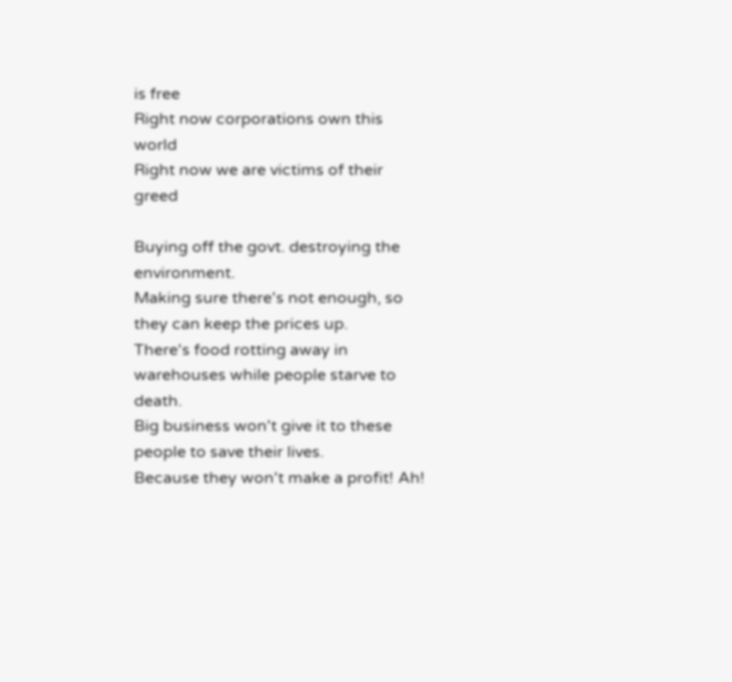is free
Right now corporations own this world
Right now we are victims of their greed

Buying off the govt. destroying the environment.
Making sure there's not enough, so they can keep the prices up.
There's food rotting away in warehouses while people starve to death.
Big business won't give it to these people to save their lives.
Because they won't make a profit! Ah!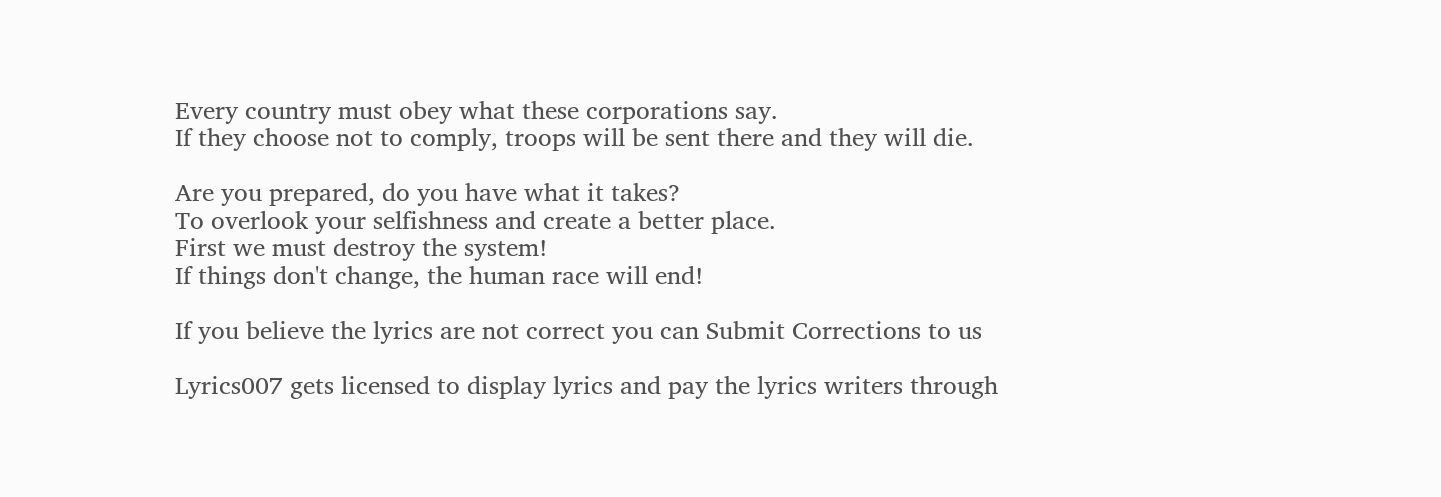Every country must obey what these corporations say.
If they choose not to comply, troops will be sent there and they will die.

Are you prepared, do you have what it takes?
To overlook your selfishness and create a better place.
First we must destroy the system!
If things don't change, the human race will end!

If you believe the lyrics are not correct you can Submit Corrections to us

Lyrics007 gets licensed to display lyrics and pay the lyrics writers through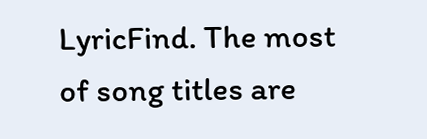LyricFind. The most of song titles are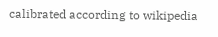calibrated according to wikipedia